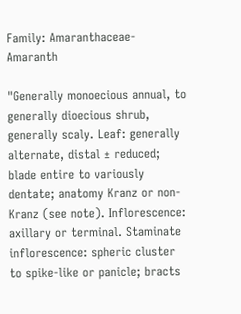Family: Amaranthaceae- Amaranth

"Generally monoecious annual, to generally dioecious shrub, generally scaly. Leaf: generally alternate, distal ± reduced; blade entire to variously dentate; anatomy Kranz or non-Kranz (see note). Inflorescence: axillary or terminal. Staminate inflorescence: spheric cluster to spike-like or panicle; bracts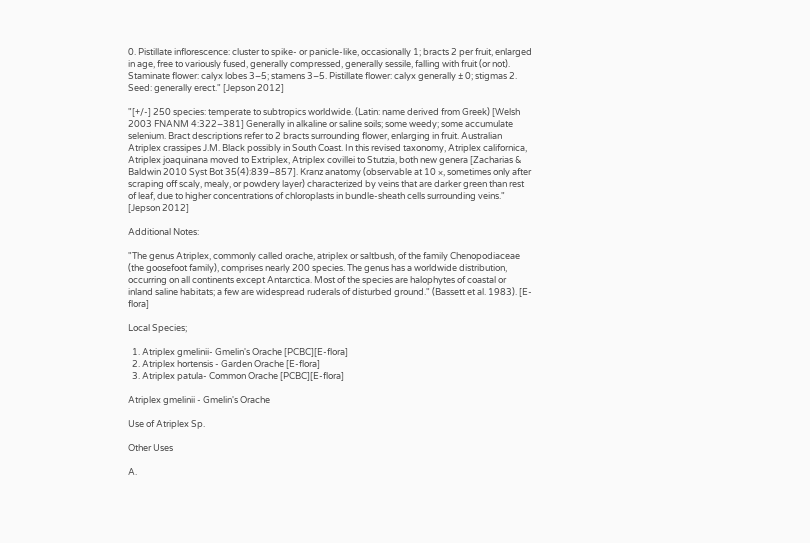0. Pistillate inflorescence: cluster to spike- or panicle-like, occasionally 1; bracts 2 per fruit, enlarged in age, free to variously fused, generally compressed, generally sessile, falling with fruit (or not). Staminate flower: calyx lobes 3–5; stamens 3–5. Pistillate flower: calyx generally ± 0; stigmas 2. Seed: generally erect." [Jepson 2012]

"[+/-] 250 species: temperate to subtropics worldwide. (Latin: name derived from Greek) [Welsh 2003 FNANM 4:322–381] Generally in alkaline or saline soils; some weedy; some accumulate selenium. Bract descriptions refer to 2 bracts surrounding flower, enlarging in fruit. Australian Atriplex crassipes J.M. Black possibly in South Coast. In this revised taxonomy, Atriplex californica, Atriplex joaquinana moved to Extriplex, Atriplex covillei to Stutzia, both new genera [Zacharias & Baldwin 2010 Syst Bot 35(4):839–857]. Kranz anatomy (observable at 10 ×, sometimes only after scraping off scaly, mealy, or powdery layer) characterized by veins that are darker green than rest of leaf, due to higher concentrations of chloroplasts in bundle-sheath cells surrounding veins." [Jepson 2012]

Additional Notes:

"The genus Atriplex, commonly called orache, atriplex or saltbush, of the family Chenopodiaceae (the goosefoot family), comprises nearly 200 species. The genus has a worldwide distribution, occurring on all continents except Antarctica. Most of the species are halophytes of coastal or inland saline habitats; a few are widespread ruderals of disturbed ground." (Bassett et al. 1983). [E-flora]

Local Species;

  1. Atriplex gmelinii- Gmelin's Orache [PCBC][E-flora]
  2. Atriplex hortensis - Garden Orache [E-flora]
  3. Atriplex patula- Common Orache [PCBC][E-flora]

Atriplex gmelinii - Gmelin's Orache

Use of Atriplex Sp.

Other Uses

A.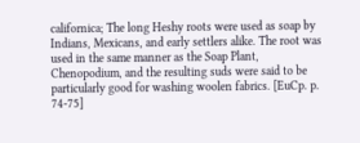californica; The long Heshy roots were used as soap by Indians, Mexicans, and early settlers alike. The root was used in the same manner as the Soap Plant, Chenopodium, and the resulting suds were said to be particularly good for washing woolen fabrics. [EuCp. p. 74-75]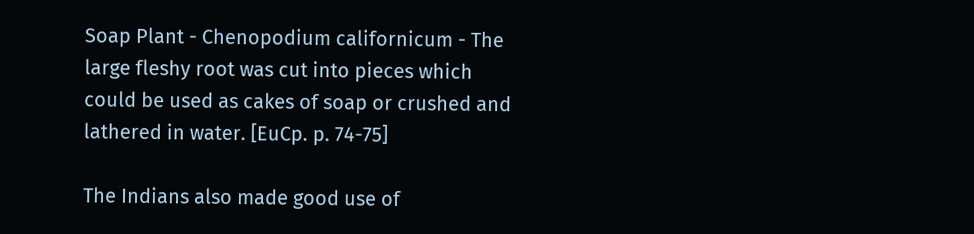Soap Plant - Chenopodium californicum - The large fleshy root was cut into pieces which could be used as cakes of soap or crushed and lathered in water. [EuCp. p. 74-75]

The Indians also made good use of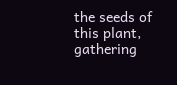the seeds of this plant, gathering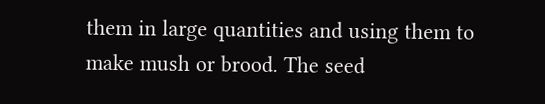them in large quantities and using them to make mush or brood. The seed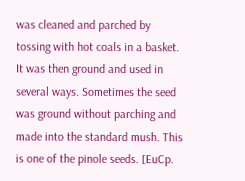was cleaned and parched by tossing with hot coals in a basket. It was then ground and used in several ways. Sometimes the seed was ground without parching and made into the standard mush. This is one of the pinole seeds. [EuCp.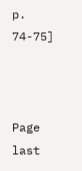p. 74-75]



Page last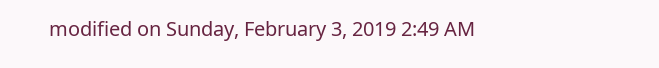modified on Sunday, February 3, 2019 2:49 AM